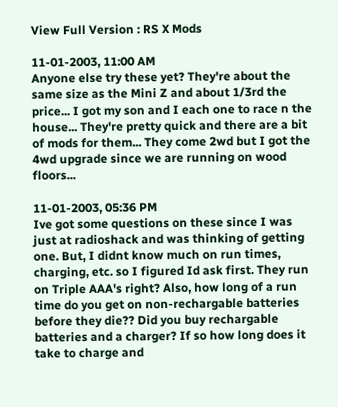View Full Version : RS X Mods

11-01-2003, 11:00 AM
Anyone else try these yet? They're about the same size as the Mini Z and about 1/3rd the price... I got my son and I each one to race n the house... They're pretty quick and there are a bit of mods for them... They come 2wd but I got the 4wd upgrade since we are running on wood floors...

11-01-2003, 05:36 PM
Ive got some questions on these since I was just at radioshack and was thinking of getting one. But, I didnt know much on run times, charging, etc. so I figured Id ask first. They run on Triple AAA's right? Also, how long of a run time do you get on non-rechargable batteries before they die?? Did you buy rechargable batteries and a charger? If so how long does it take to charge and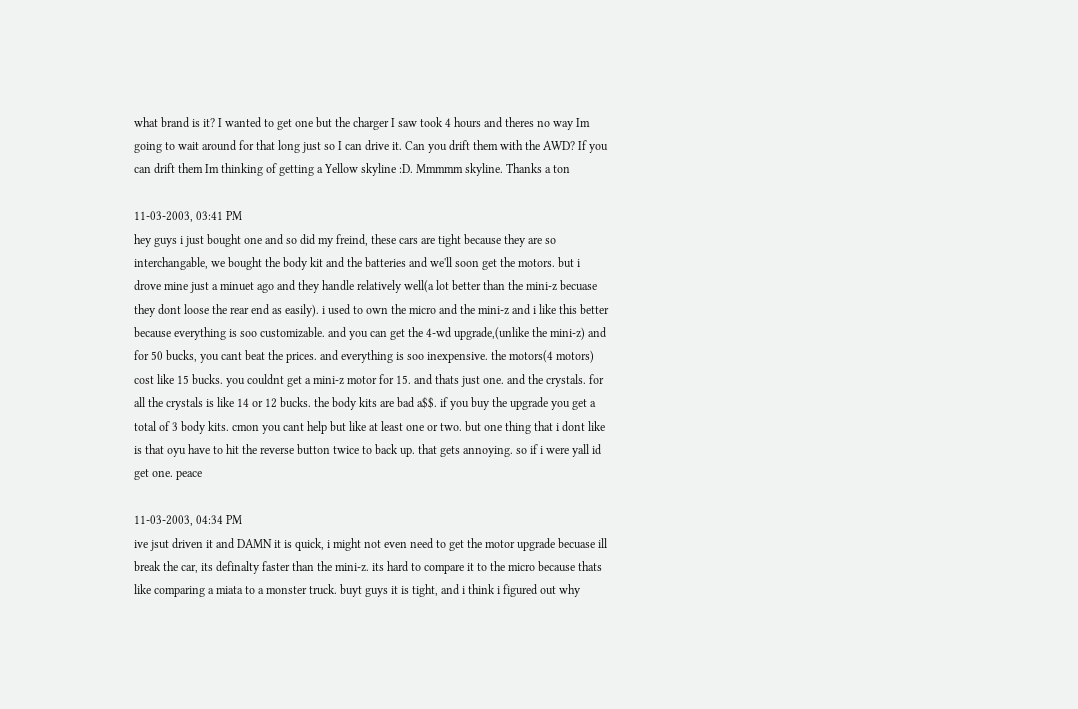what brand is it? I wanted to get one but the charger I saw took 4 hours and theres no way Im going to wait around for that long just so I can drive it. Can you drift them with the AWD? If you can drift them Im thinking of getting a Yellow skyline :D. Mmmmm skyline. Thanks a ton

11-03-2003, 03:41 PM
hey guys i just bought one and so did my freind, these cars are tight because they are so interchangable, we bought the body kit and the batteries and we'll soon get the motors. but i drove mine just a minuet ago and they handle relatively well(a lot better than the mini-z becuase they dont loose the rear end as easily). i used to own the micro and the mini-z and i like this better because everything is soo customizable. and you can get the 4-wd upgrade,(unlike the mini-z) and for 50 bucks, you cant beat the prices. and everything is soo inexpensive. the motors(4 motors) cost like 15 bucks. you couldnt get a mini-z motor for 15. and thats just one. and the crystals. for all the crystals is like 14 or 12 bucks. the body kits are bad a$$. if you buy the upgrade you get a total of 3 body kits. cmon you cant help but like at least one or two. but one thing that i dont like is that oyu have to hit the reverse button twice to back up. that gets annoying. so if i were yall id get one. peace

11-03-2003, 04:34 PM
ive jsut driven it and DAMN it is quick, i might not even need to get the motor upgrade becuase ill break the car, its definalty faster than the mini-z. its hard to compare it to the micro because thats like comparing a miata to a monster truck. buyt guys it is tight, and i think i figured out why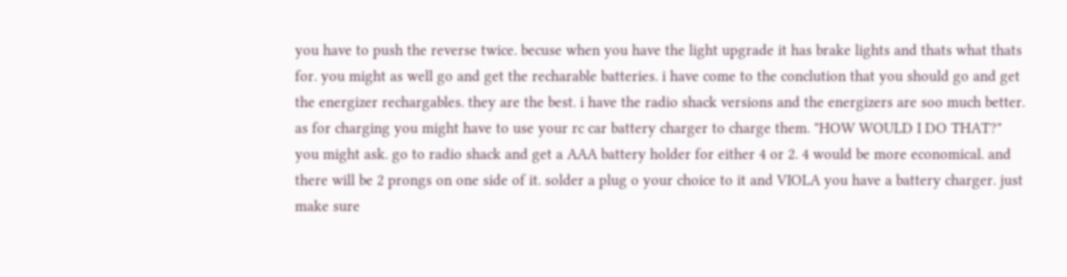you have to push the reverse twice. becuse when you have the light upgrade it has brake lights and thats what thats for. you might as well go and get the recharable batteries. i have come to the conclution that you should go and get the energizer rechargables. they are the best. i have the radio shack versions and the energizers are soo much better. as for charging you might have to use your rc car battery charger to charge them. "HOW WOULD I DO THAT?" you might ask. go to radio shack and get a AAA battery holder for either 4 or 2. 4 would be more economical. and there will be 2 prongs on one side of it. solder a plug o your choice to it and VIOLA you have a battery charger. just make sure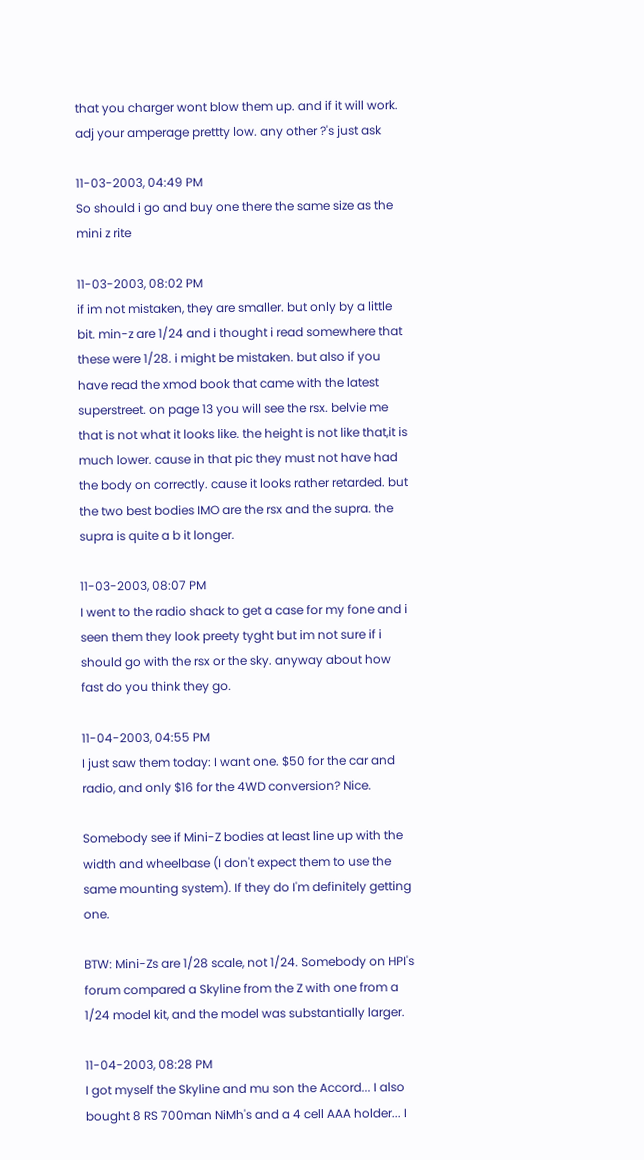that you charger wont blow them up. and if it will work. adj your amperage prettty low. any other ?'s just ask

11-03-2003, 04:49 PM
So should i go and buy one there the same size as the mini z rite

11-03-2003, 08:02 PM
if im not mistaken, they are smaller. but only by a little bit. min-z are 1/24 and i thought i read somewhere that these were 1/28. i might be mistaken. but also if you have read the xmod book that came with the latest superstreet. on page 13 you will see the rsx. belvie me that is not what it looks like. the height is not like that,it is much lower. cause in that pic they must not have had the body on correctly. cause it looks rather retarded. but the two best bodies IMO are the rsx and the supra. the supra is quite a b it longer.

11-03-2003, 08:07 PM
I went to the radio shack to get a case for my fone and i seen them they look preety tyght but im not sure if i should go with the rsx or the sky. anyway about how fast do you think they go.

11-04-2003, 04:55 PM
I just saw them today: I want one. $50 for the car and radio, and only $16 for the 4WD conversion? Nice.

Somebody see if Mini-Z bodies at least line up with the width and wheelbase (I don't expect them to use the same mounting system). If they do I'm definitely getting one.

BTW: Mini-Zs are 1/28 scale, not 1/24. Somebody on HPI's forum compared a Skyline from the Z with one from a 1/24 model kit, and the model was substantially larger.

11-04-2003, 08:28 PM
I got myself the Skyline and mu son the Accord... I also bought 8 RS 700man NiMh's and a 4 cell AAA holder... I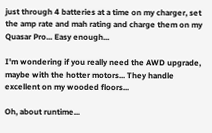just through 4 batteries at a time on my charger, set the amp rate and mah rating and charge them on my Quasar Pro... Easy enough...

I'm wondering if you really need the AWD upgrade, maybe with the hotter motors... They handle excellent on my wooded floors...

Oh, about runtime...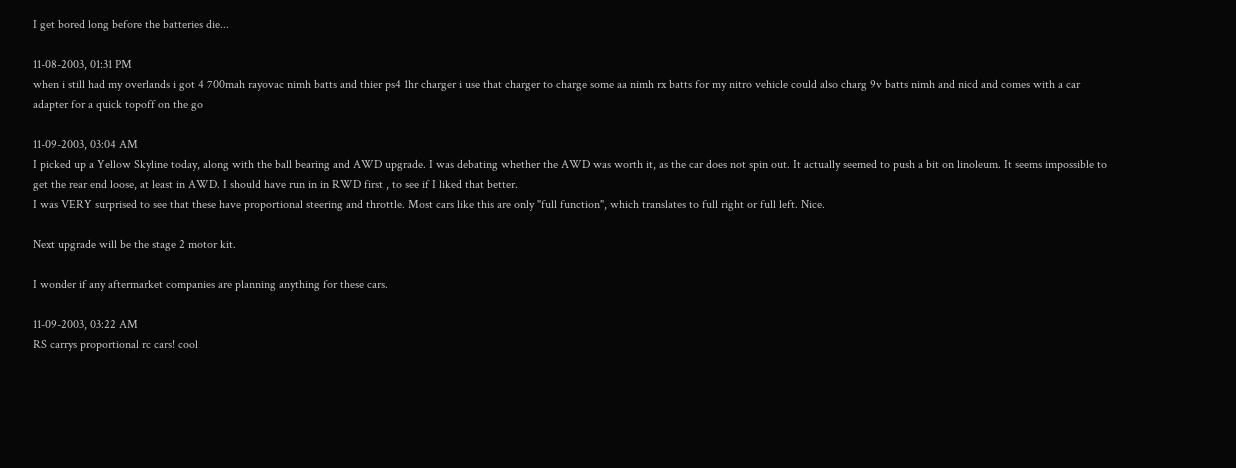I get bored long before the batteries die...

11-08-2003, 01:31 PM
when i still had my overlands i got 4 700mah rayovac nimh batts and thier ps4 1hr charger i use that charger to charge some aa nimh rx batts for my nitro vehicle could also charg 9v batts nimh and nicd and comes with a car adapter for a quick topoff on the go

11-09-2003, 03:04 AM
I picked up a Yellow Skyline today, along with the ball bearing and AWD upgrade. I was debating whether the AWD was worth it, as the car does not spin out. It actually seemed to push a bit on linoleum. It seems impossible to get the rear end loose, at least in AWD. I should have run in in RWD first , to see if I liked that better.
I was VERY surprised to see that these have proportional steering and throttle. Most cars like this are only "full function", which translates to full right or full left. Nice.

Next upgrade will be the stage 2 motor kit.

I wonder if any aftermarket companies are planning anything for these cars.

11-09-2003, 03:22 AM
RS carrys proportional rc cars! cool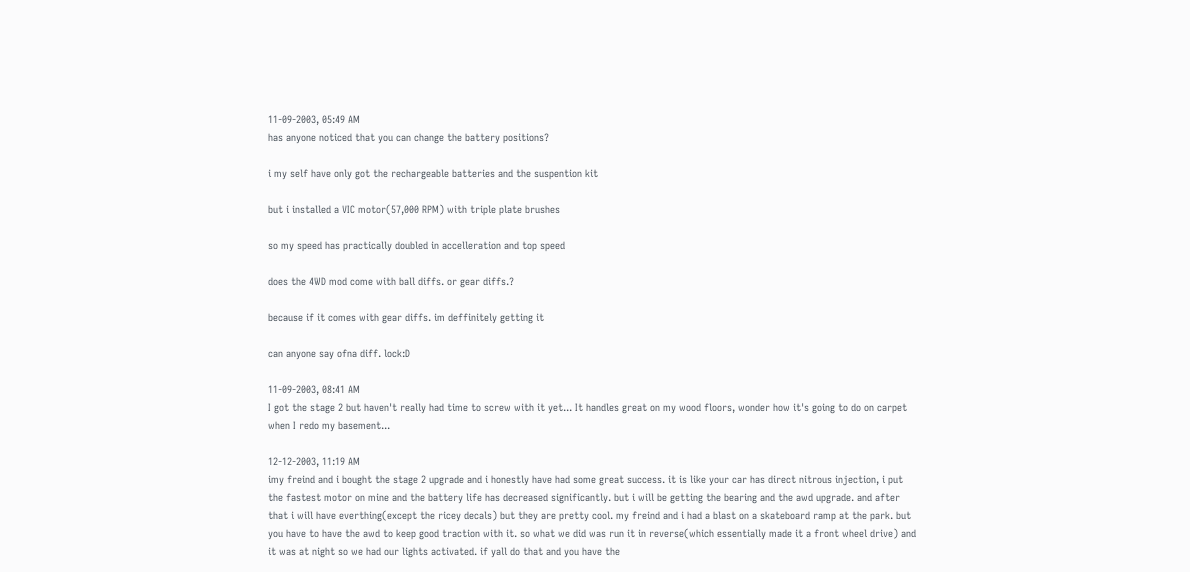11-09-2003, 05:49 AM
has anyone noticed that you can change the battery positions?

i my self have only got the rechargeable batteries and the suspention kit

but i installed a VIC motor(57,000 RPM) with triple plate brushes

so my speed has practically doubled in accelleration and top speed

does the 4WD mod come with ball diffs. or gear diffs.?

because if it comes with gear diffs. im deffinitely getting it

can anyone say ofna diff. lock:D

11-09-2003, 08:41 AM
I got the stage 2 but haven't really had time to screw with it yet... It handles great on my wood floors, wonder how it's going to do on carpet when I redo my basement...

12-12-2003, 11:19 AM
imy freind and i bought the stage 2 upgrade and i honestly have had some great success. it is like your car has direct nitrous injection, i put the fastest motor on mine and the battery life has decreased significantly. but i will be getting the bearing and the awd upgrade. and after that i will have everthing(except the ricey decals) but they are pretty cool. my freind and i had a blast on a skateboard ramp at the park. but you have to have the awd to keep good traction with it. so what we did was run it in reverse(which essentially made it a front wheel drive) and it was at night so we had our lights activated. if yall do that and you have the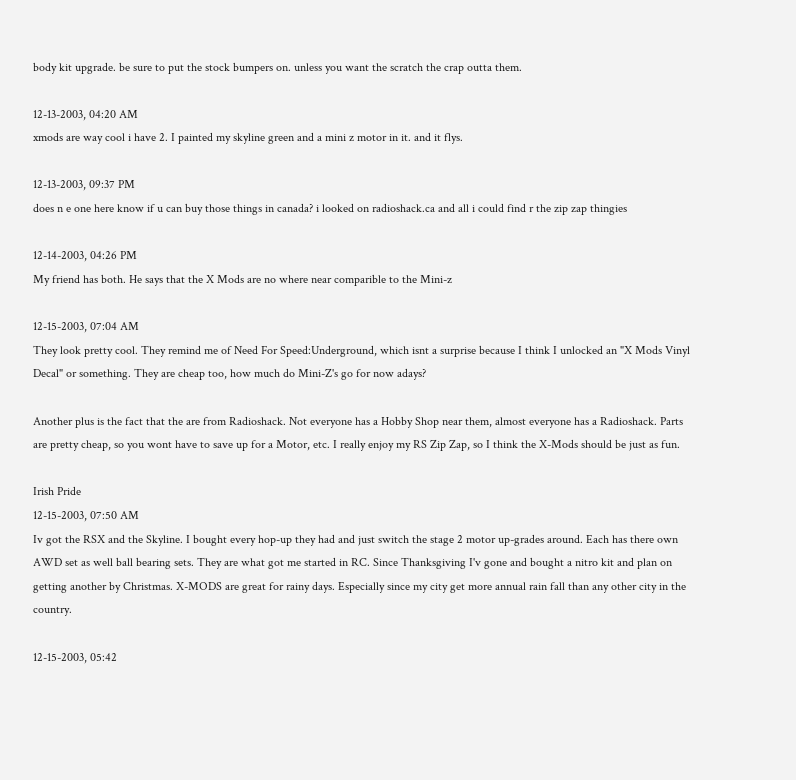body kit upgrade. be sure to put the stock bumpers on. unless you want the scratch the crap outta them.

12-13-2003, 04:20 AM
xmods are way cool i have 2. I painted my skyline green and a mini z motor in it. and it flys.

12-13-2003, 09:37 PM
does n e one here know if u can buy those things in canada? i looked on radioshack.ca and all i could find r the zip zap thingies

12-14-2003, 04:26 PM
My friend has both. He says that the X Mods are no where near comparible to the Mini-z

12-15-2003, 07:04 AM
They look pretty cool. They remind me of Need For Speed:Underground, which isnt a surprise because I think I unlocked an "X Mods Vinyl Decal" or something. They are cheap too, how much do Mini-Z's go for now adays?

Another plus is the fact that the are from Radioshack. Not everyone has a Hobby Shop near them, almost everyone has a Radioshack. Parts are pretty cheap, so you wont have to save up for a Motor, etc. I really enjoy my RS Zip Zap, so I think the X-Mods should be just as fun.

Irish Pride
12-15-2003, 07:50 AM
Iv got the RSX and the Skyline. I bought every hop-up they had and just switch the stage 2 motor up-grades around. Each has there own AWD set as well ball bearing sets. They are what got me started in RC. Since Thanksgiving I'v gone and bought a nitro kit and plan on getting another by Christmas. X-MODS are great for rainy days. Especially since my city get more annual rain fall than any other city in the country.

12-15-2003, 05:42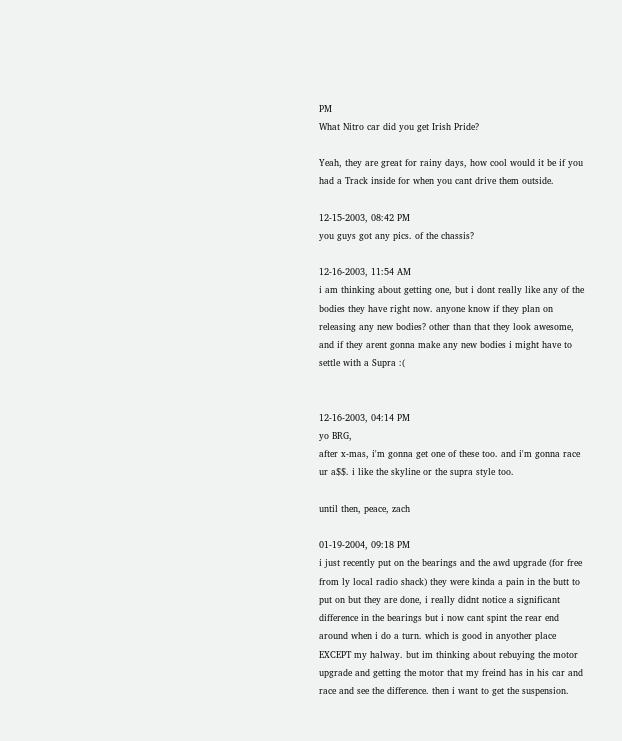PM
What Nitro car did you get Irish Pride?

Yeah, they are great for rainy days, how cool would it be if you had a Track inside for when you cant drive them outside.

12-15-2003, 08:42 PM
you guys got any pics. of the chassis?

12-16-2003, 11:54 AM
i am thinking about getting one, but i dont really like any of the bodies they have right now. anyone know if they plan on releasing any new bodies? other than that they look awesome, and if they arent gonna make any new bodies i might have to settle with a Supra :(


12-16-2003, 04:14 PM
yo BRG,
after x-mas, i'm gonna get one of these too. and i'm gonna race ur a$$. i like the skyline or the supra style too.

until then, peace, zach

01-19-2004, 09:18 PM
i just recently put on the bearings and the awd upgrade (for free from ly local radio shack) they were kinda a pain in the butt to put on but they are done, i really didnt notice a significant difference in the bearings but i now cant spint the rear end around when i do a turn. which is good in anyother place EXCEPT my halway. but im thinking about rebuying the motor upgrade and getting the motor that my freind has in his car and race and see the difference. then i want to get the suspension.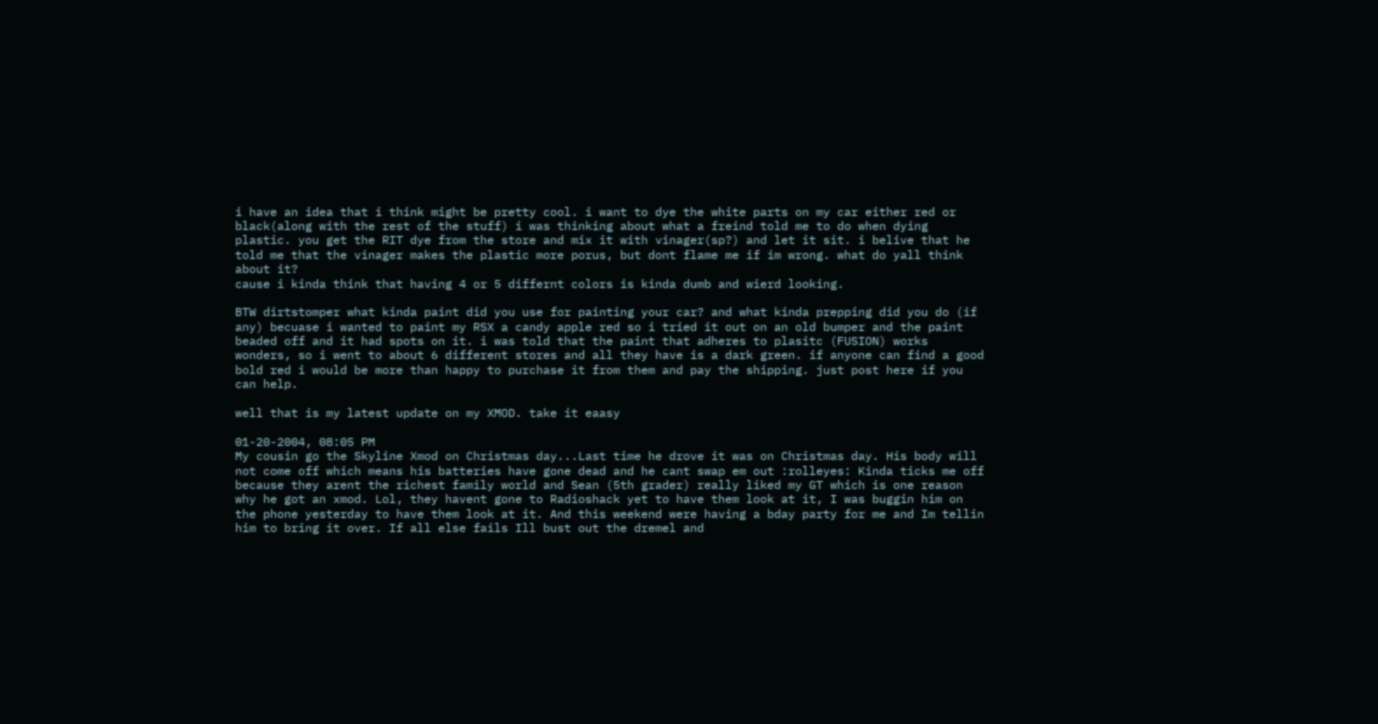i have an idea that i think might be pretty cool. i want to dye the white parts on my car either red or black(along with the rest of the stuff) i was thinking about what a freind told me to do when dying plastic. you get the RIT dye from the store and mix it with vinager(sp?) and let it sit. i belive that he told me that the vinager makes the plastic more porus, but dont flame me if im wrong. what do yall think about it?
cause i kinda think that having 4 or 5 differnt colors is kinda dumb and wierd looking.

BTW dirtstomper what kinda paint did you use for painting your car? and what kinda prepping did you do (if any) becuase i wanted to paint my RSX a candy apple red so i tried it out on an old bumper and the paint beaded off and it had spots on it. i was told that the paint that adheres to plasitc (FUSION) works wonders, so i went to about 6 different stores and all they have is a dark green. if anyone can find a good bold red i would be more than happy to purchase it from them and pay the shipping. just post here if you can help.

well that is my latest update on my XMOD. take it eaasy

01-20-2004, 08:05 PM
My cousin go the Skyline Xmod on Christmas day...Last time he drove it was on Christmas day. His body will not come off which means his batteries have gone dead and he cant swap em out :rolleyes: Kinda ticks me off because they arent the richest family world and Sean (5th grader) really liked my GT which is one reason why he got an xmod. Lol, they havent gone to Radioshack yet to have them look at it, I was buggin him on the phone yesterday to have them look at it. And this weekend were having a bday party for me and Im tellin him to bring it over. If all else fails Ill bust out the dremel and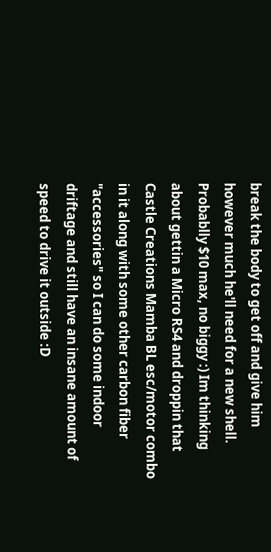break the body to get off and give him however much he'll need for a new shell. Probablly $10 max, no biggy :) Im thinking about gettin a Micro RS4 and droppin that Castle Creations Mamba BL esc/motor combo in it along with some other carbon fiber "accessories" so I can do some indoor driftage and still have an insane amount of speed to drive it outside :D